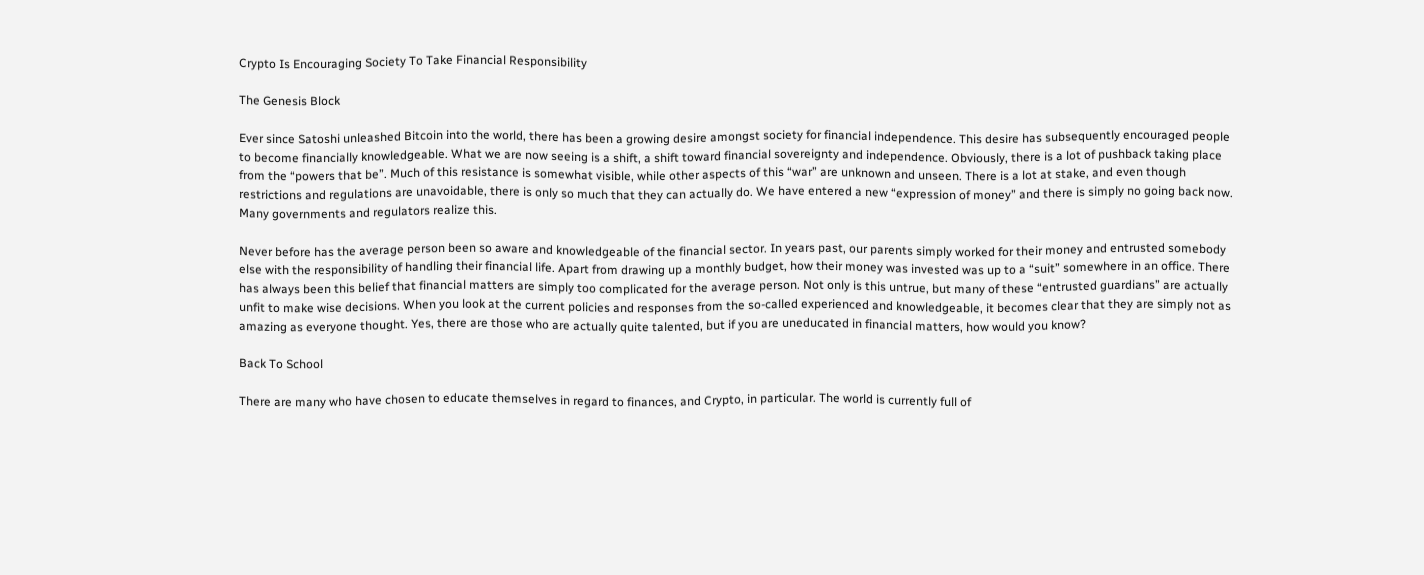Crypto Is Encouraging Society To Take Financial Responsibility

The Genesis Block

Ever since Satoshi unleashed Bitcoin into the world, there has been a growing desire amongst society for financial independence. This desire has subsequently encouraged people to become financially knowledgeable. What we are now seeing is a shift, a shift toward financial sovereignty and independence. Obviously, there is a lot of pushback taking place from the “powers that be”. Much of this resistance is somewhat visible, while other aspects of this “war” are unknown and unseen. There is a lot at stake, and even though restrictions and regulations are unavoidable, there is only so much that they can actually do. We have entered a new “expression of money” and there is simply no going back now. Many governments and regulators realize this.

Never before has the average person been so aware and knowledgeable of the financial sector. In years past, our parents simply worked for their money and entrusted somebody else with the responsibility of handling their financial life. Apart from drawing up a monthly budget, how their money was invested was up to a “suit” somewhere in an office. There has always been this belief that financial matters are simply too complicated for the average person. Not only is this untrue, but many of these “entrusted guardians” are actually unfit to make wise decisions. When you look at the current policies and responses from the so-called experienced and knowledgeable, it becomes clear that they are simply not as amazing as everyone thought. Yes, there are those who are actually quite talented, but if you are uneducated in financial matters, how would you know?

Back To School

There are many who have chosen to educate themselves in regard to finances, and Crypto, in particular. The world is currently full of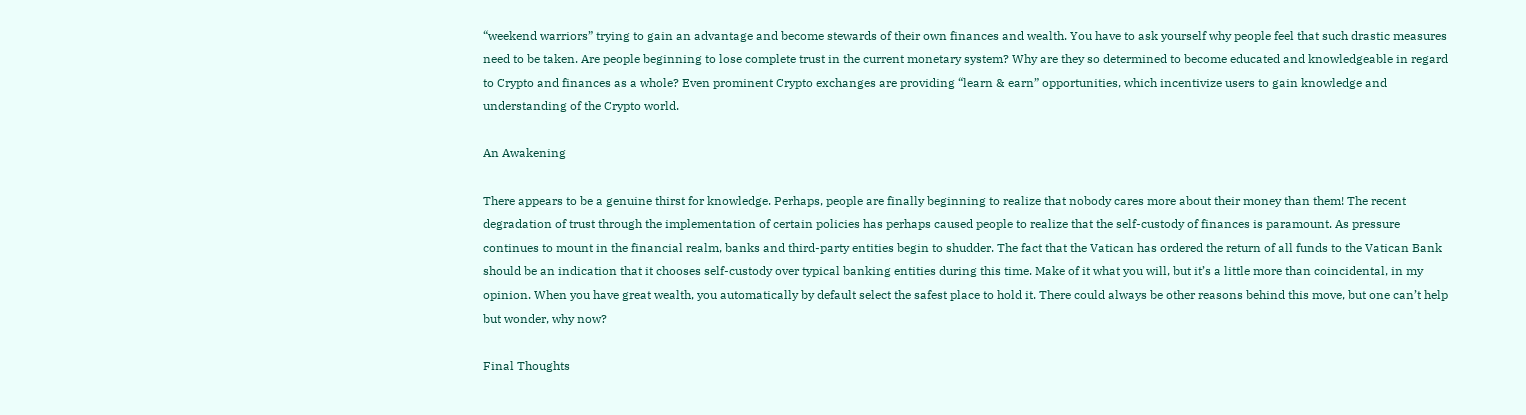“weekend warriors” trying to gain an advantage and become stewards of their own finances and wealth. You have to ask yourself why people feel that such drastic measures need to be taken. Are people beginning to lose complete trust in the current monetary system? Why are they so determined to become educated and knowledgeable in regard to Crypto and finances as a whole? Even prominent Crypto exchanges are providing “learn & earn” opportunities, which incentivize users to gain knowledge and understanding of the Crypto world.

An Awakening

There appears to be a genuine thirst for knowledge. Perhaps, people are finally beginning to realize that nobody cares more about their money than them! The recent degradation of trust through the implementation of certain policies has perhaps caused people to realize that the self-custody of finances is paramount. As pressure continues to mount in the financial realm, banks and third-party entities begin to shudder. The fact that the Vatican has ordered the return of all funds to the Vatican Bank should be an indication that it chooses self-custody over typical banking entities during this time. Make of it what you will, but it’s a little more than coincidental, in my opinion. When you have great wealth, you automatically by default select the safest place to hold it. There could always be other reasons behind this move, but one can’t help but wonder, why now?

Final Thoughts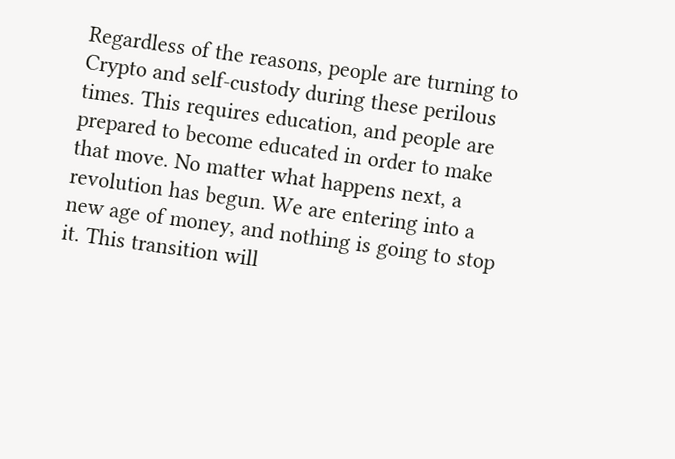Regardless of the reasons, people are turning to Crypto and self-custody during these perilous times. This requires education, and people are prepared to become educated in order to make that move. No matter what happens next, a revolution has begun. We are entering into a new age of money, and nothing is going to stop it. This transition will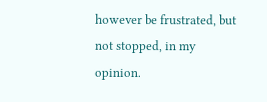however be frustrated, but not stopped, in my opinion.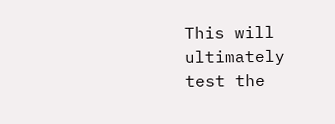This will ultimately test the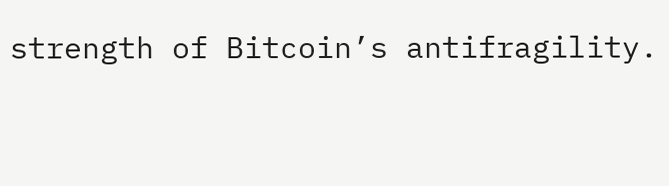strength of Bitcoin’s antifragility.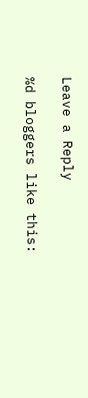Leave a Reply

%d bloggers like this: